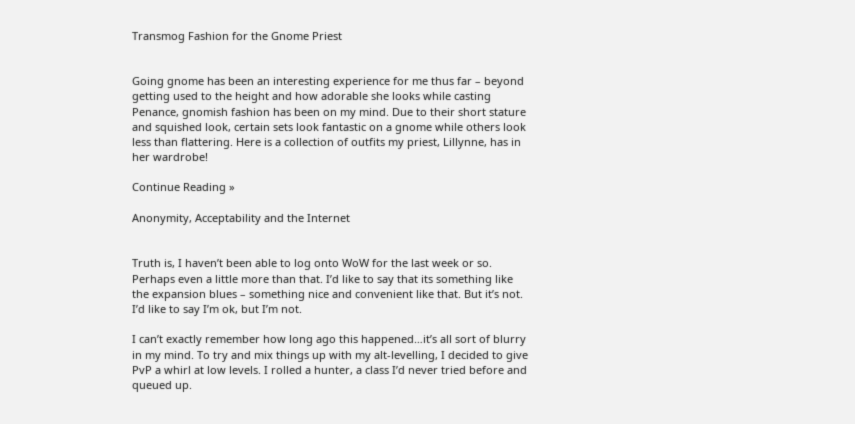Transmog Fashion for the Gnome Priest


Going gnome has been an interesting experience for me thus far – beyond getting used to the height and how adorable she looks while casting Penance, gnomish fashion has been on my mind. Due to their short stature and squished look, certain sets look fantastic on a gnome while others look less than flattering. Here is a collection of outfits my priest, Lillynne, has in her wardrobe!

Continue Reading »

Anonymity, Acceptability and the Internet


Truth is, I haven’t been able to log onto WoW for the last week or so. Perhaps even a little more than that. I’d like to say that its something like the expansion blues – something nice and convenient like that. But it’s not. I’d like to say I’m ok, but I’m not.

I can’t exactly remember how long ago this happened…it’s all sort of blurry in my mind. To try and mix things up with my alt-levelling, I decided to give PvP a whirl at low levels. I rolled a hunter, a class I’d never tried before and queued up.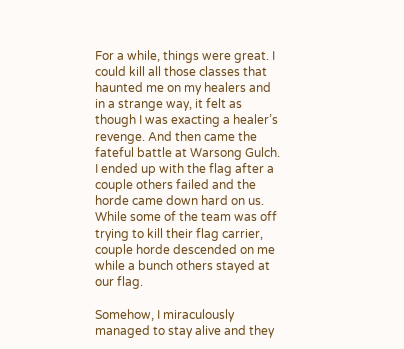For a while, things were great. I could kill all those classes that haunted me on my healers and in a strange way, it felt as though I was exacting a healer’s revenge. And then came the fateful battle at Warsong Gulch. I ended up with the flag after a couple others failed and the horde came down hard on us. While some of the team was off trying to kill their flag carrier,  couple horde descended on me while a bunch others stayed at our flag.

Somehow, I miraculously managed to stay alive and they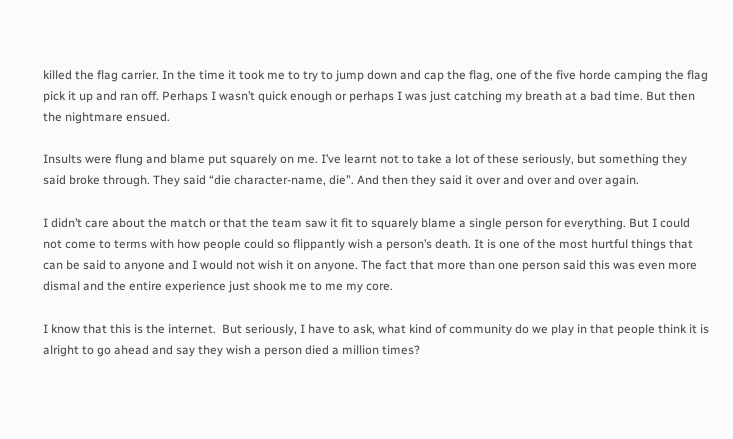killed the flag carrier. In the time it took me to try to jump down and cap the flag, one of the five horde camping the flag pick it up and ran off. Perhaps I wasn’t quick enough or perhaps I was just catching my breath at a bad time. But then the nightmare ensued.

Insults were flung and blame put squarely on me. I’ve learnt not to take a lot of these seriously, but something they said broke through. They said “die character-name, die”. And then they said it over and over and over again.

I didn’t care about the match or that the team saw it fit to squarely blame a single person for everything. But I could not come to terms with how people could so flippantly wish a person’s death. It is one of the most hurtful things that can be said to anyone and I would not wish it on anyone. The fact that more than one person said this was even more dismal and the entire experience just shook me to me my core.

I know that this is the internet.  But seriously, I have to ask, what kind of community do we play in that people think it is alright to go ahead and say they wish a person died a million times?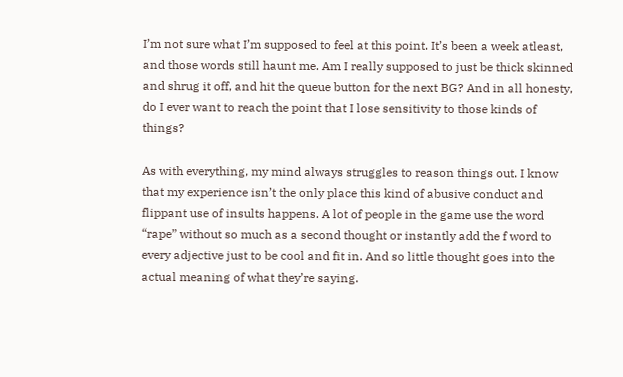I’m not sure what I’m supposed to feel at this point. It’s been a week atleast, and those words still haunt me. Am I really supposed to just be thick skinned and shrug it off, and hit the queue button for the next BG? And in all honesty, do I ever want to reach the point that I lose sensitivity to those kinds of things?

As with everything, my mind always struggles to reason things out. I know that my experience isn’t the only place this kind of abusive conduct and flippant use of insults happens. A lot of people in the game use the word “rape” without so much as a second thought or instantly add the f word to every adjective just to be cool and fit in. And so little thought goes into the actual meaning of what they’re saying.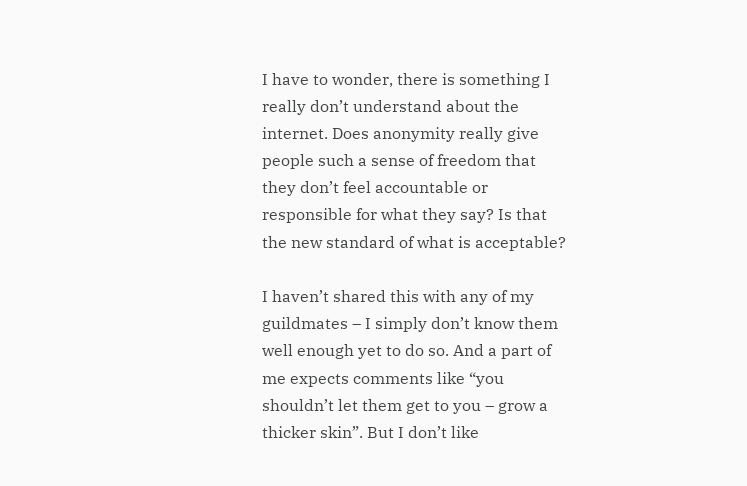I have to wonder, there is something I really don’t understand about the internet. Does anonymity really give people such a sense of freedom that they don’t feel accountable or responsible for what they say? Is that the new standard of what is acceptable?

I haven’t shared this with any of my guildmates – I simply don’t know them well enough yet to do so. And a part of me expects comments like “you shouldn’t let them get to you – grow a thicker skin”. But I don’t like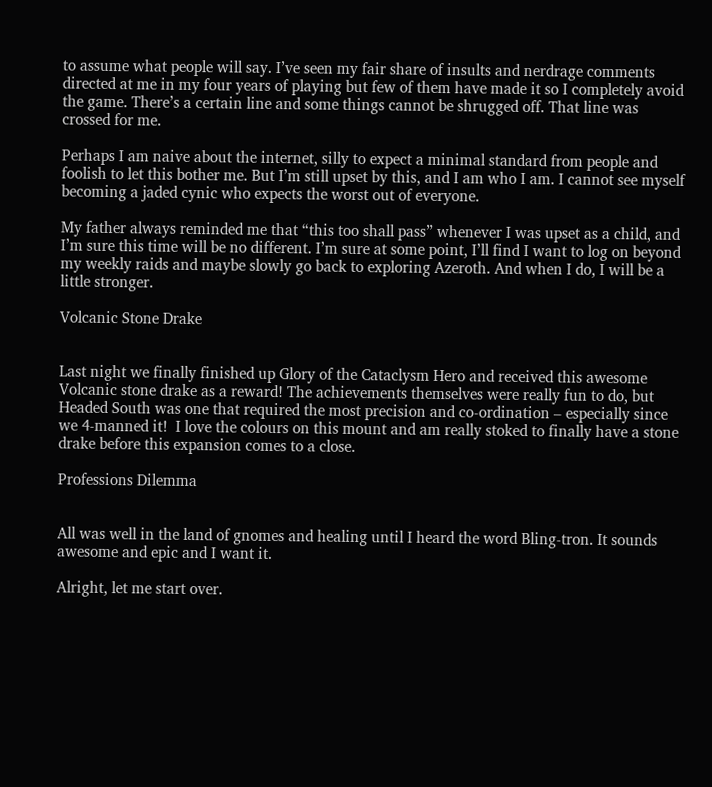to assume what people will say. I’ve seen my fair share of insults and nerdrage comments directed at me in my four years of playing but few of them have made it so I completely avoid the game. There’s a certain line and some things cannot be shrugged off. That line was crossed for me.

Perhaps I am naive about the internet, silly to expect a minimal standard from people and foolish to let this bother me. But I’m still upset by this, and I am who I am. I cannot see myself becoming a jaded cynic who expects the worst out of everyone.

My father always reminded me that “this too shall pass” whenever I was upset as a child, and I’m sure this time will be no different. I’m sure at some point, I’ll find I want to log on beyond my weekly raids and maybe slowly go back to exploring Azeroth. And when I do, I will be a little stronger.

Volcanic Stone Drake


Last night we finally finished up Glory of the Cataclysm Hero and received this awesome Volcanic stone drake as a reward! The achievements themselves were really fun to do, but  Headed South was one that required the most precision and co-ordination – especially since we 4-manned it!  I love the colours on this mount and am really stoked to finally have a stone drake before this expansion comes to a close.

Professions Dilemma


All was well in the land of gnomes and healing until I heard the word Bling-tron. It sounds awesome and epic and I want it.

Alright, let me start over.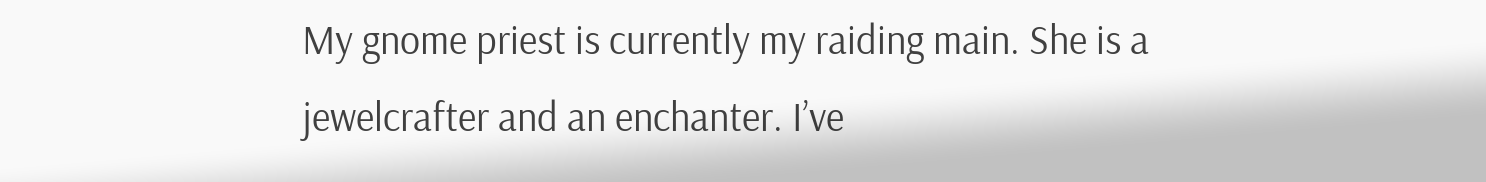My gnome priest is currently my raiding main. She is a jewelcrafter and an enchanter. I’ve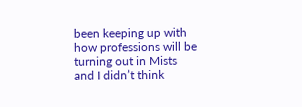been keeping up with how professions will be turning out in Mists and I didn’t think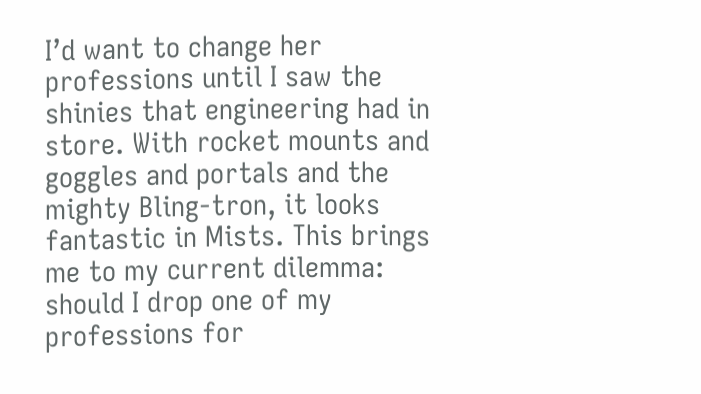I’d want to change her professions until I saw the shinies that engineering had in store. With rocket mounts and goggles and portals and the mighty Bling-tron, it looks fantastic in Mists. This brings me to my current dilemma: should I drop one of my professions for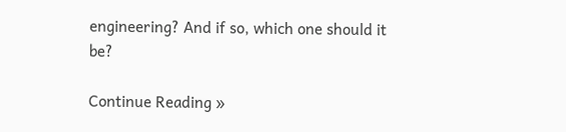engineering? And if so, which one should it  be?

Continue Reading »